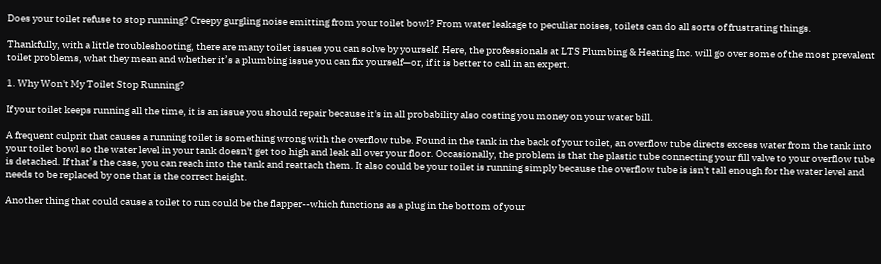Does your toilet refuse to stop running? Creepy gurgling noise emitting from your toilet bowl? From water leakage to peculiar noises, toilets can do all sorts of frustrating things.

Thankfully, with a little troubleshooting, there are many toilet issues you can solve by yourself. Here, the professionals at LTS Plumbing & Heating Inc. will go over some of the most prevalent toilet problems, what they mean and whether it’s a plumbing issue you can fix yourself—or, if it is better to call in an expert.

1. Why Won't My Toilet Stop Running?

If your toilet keeps running all the time, it is an issue you should repair because it's in all probability also costing you money on your water bill.

A frequent culprit that causes a running toilet is something wrong with the overflow tube. Found in the tank in the back of your toilet, an overflow tube directs excess water from the tank into your toilet bowl so the water level in your tank doesn't get too high and leak all over your floor. Occasionally, the problem is that the plastic tube connecting your fill valve to your overflow tube is detached. If that’s the case, you can reach into the tank and reattach them. It also could be your toilet is running simply because the overflow tube is isn't tall enough for the water level and needs to be replaced by one that is the correct height.

Another thing that could cause a toilet to run could be the flapper--which functions as a plug in the bottom of your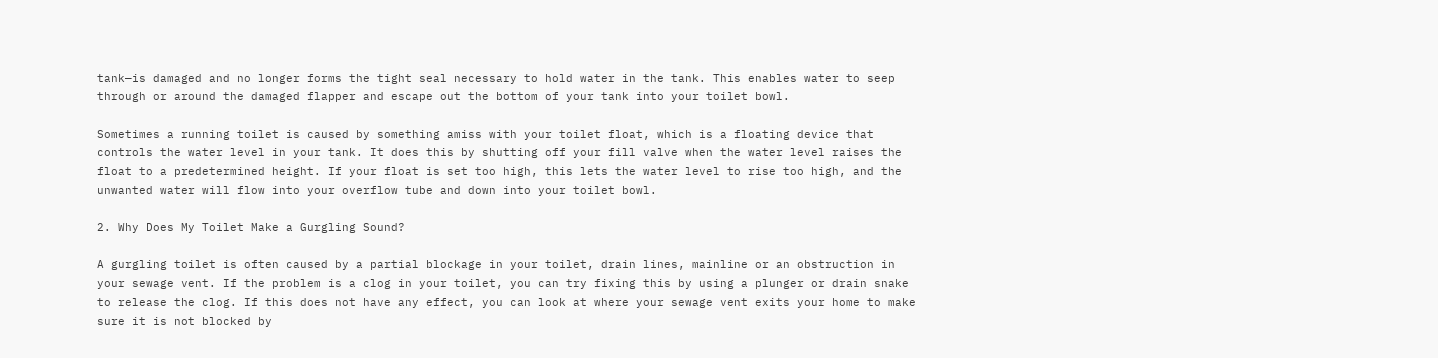tank—is damaged and no longer forms the tight seal necessary to hold water in the tank. This enables water to seep through or around the damaged flapper and escape out the bottom of your tank into your toilet bowl.

Sometimes a running toilet is caused by something amiss with your toilet float, which is a floating device that controls the water level in your tank. It does this by shutting off your fill valve when the water level raises the float to a predetermined height. If your float is set too high, this lets the water level to rise too high, and the unwanted water will flow into your overflow tube and down into your toilet bowl.

2. Why Does My Toilet Make a Gurgling Sound?

A gurgling toilet is often caused by a partial blockage in your toilet, drain lines, mainline or an obstruction in your sewage vent. If the problem is a clog in your toilet, you can try fixing this by using a plunger or drain snake to release the clog. If this does not have any effect, you can look at where your sewage vent exits your home to make sure it is not blocked by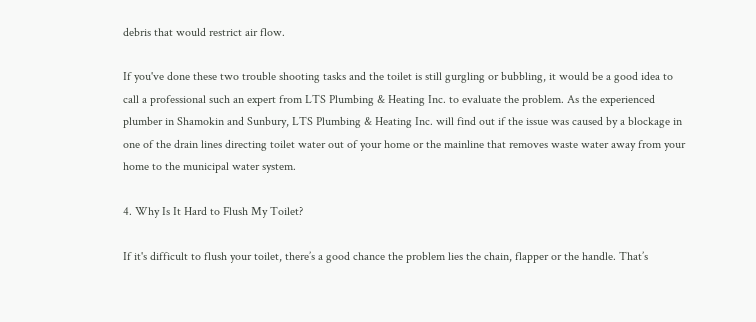debris that would restrict air flow.

If you've done these two trouble shooting tasks and the toilet is still gurgling or bubbling, it would be a good idea to call a professional such an expert from LTS Plumbing & Heating Inc. to evaluate the problem. As the experienced plumber in Shamokin and Sunbury, LTS Plumbing & Heating Inc. will find out if the issue was caused by a blockage in one of the drain lines directing toilet water out of your home or the mainline that removes waste water away from your home to the municipal water system.

4. Why Is It Hard to Flush My Toilet?

If it's difficult to flush your toilet, there’s a good chance the problem lies the chain, flapper or the handle. That’s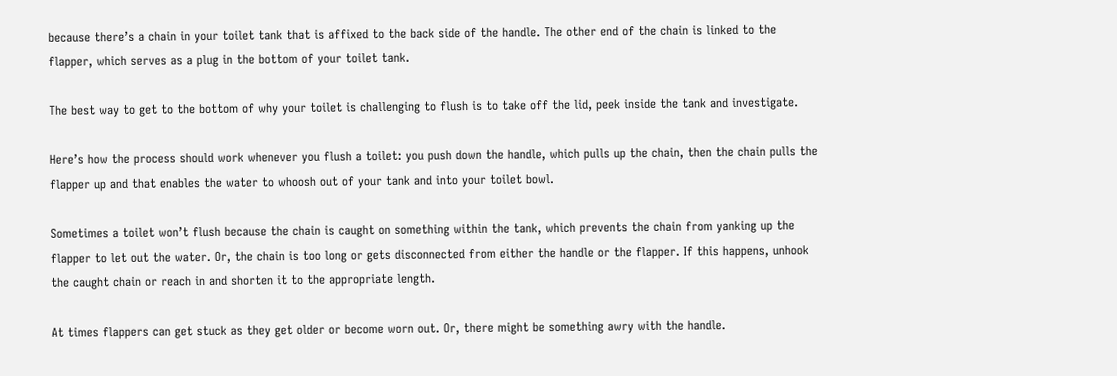because there’s a chain in your toilet tank that is affixed to the back side of the handle. The other end of the chain is linked to the flapper, which serves as a plug in the bottom of your toilet tank.

The best way to get to the bottom of why your toilet is challenging to flush is to take off the lid, peek inside the tank and investigate.

Here’s how the process should work whenever you flush a toilet: you push down the handle, which pulls up the chain, then the chain pulls the flapper up and that enables the water to whoosh out of your tank and into your toilet bowl.

Sometimes a toilet won’t flush because the chain is caught on something within the tank, which prevents the chain from yanking up the flapper to let out the water. Or, the chain is too long or gets disconnected from either the handle or the flapper. If this happens, unhook the caught chain or reach in and shorten it to the appropriate length.

At times flappers can get stuck as they get older or become worn out. Or, there might be something awry with the handle.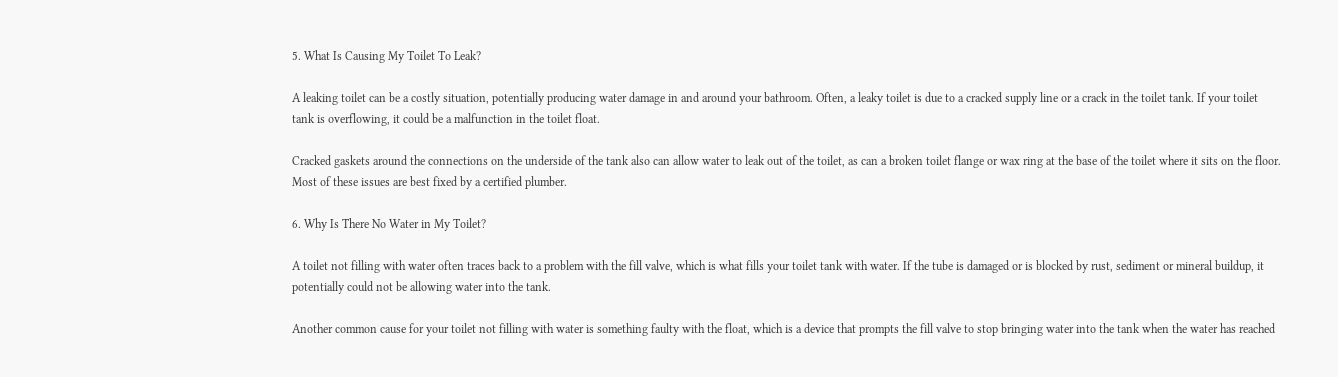5. What Is Causing My Toilet To Leak?

A leaking toilet can be a costly situation, potentially producing water damage in and around your bathroom. Often, a leaky toilet is due to a cracked supply line or a crack in the toilet tank. If your toilet tank is overflowing, it could be a malfunction in the toilet float.

Cracked gaskets around the connections on the underside of the tank also can allow water to leak out of the toilet, as can a broken toilet flange or wax ring at the base of the toilet where it sits on the floor. Most of these issues are best fixed by a certified plumber.

6. Why Is There No Water in My Toilet?

A toilet not filling with water often traces back to a problem with the fill valve, which is what fills your toilet tank with water. If the tube is damaged or is blocked by rust, sediment or mineral buildup, it potentially could not be allowing water into the tank.

Another common cause for your toilet not filling with water is something faulty with the float, which is a device that prompts the fill valve to stop bringing water into the tank when the water has reached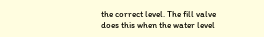the correct level. The fill valve does this when the water level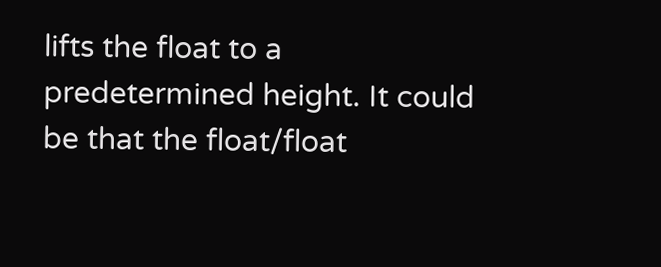lifts the float to a predetermined height. It could be that the float/float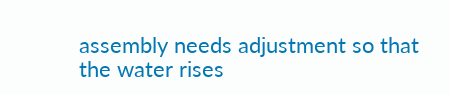assembly needs adjustment so that the water rises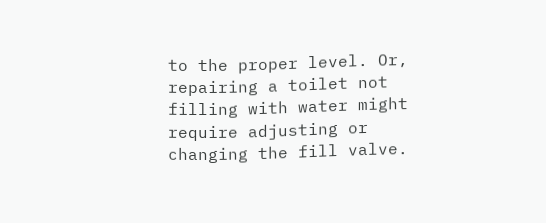to the proper level. Or, repairing a toilet not filling with water might require adjusting or changing the fill valve.